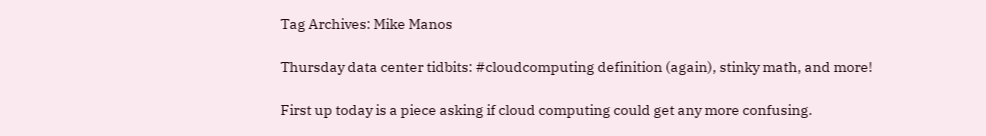Tag Archives: Mike Manos

Thursday data center tidbits: #cloudcomputing definition (again), stinky math, and more!

First up today is a piece asking if cloud computing could get any more confusing.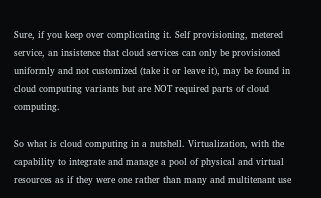Sure, if you keep over complicating it. Self provisioning, metered service, an insistence that cloud services can only be provisioned uniformly and not customized (take it or leave it), may be found in cloud computing variants but are NOT required parts of cloud computing.

So what is cloud computing in a nutshell. Virtualization, with the capability to integrate and manage a pool of physical and virtual resources as if they were one rather than many and multitenant use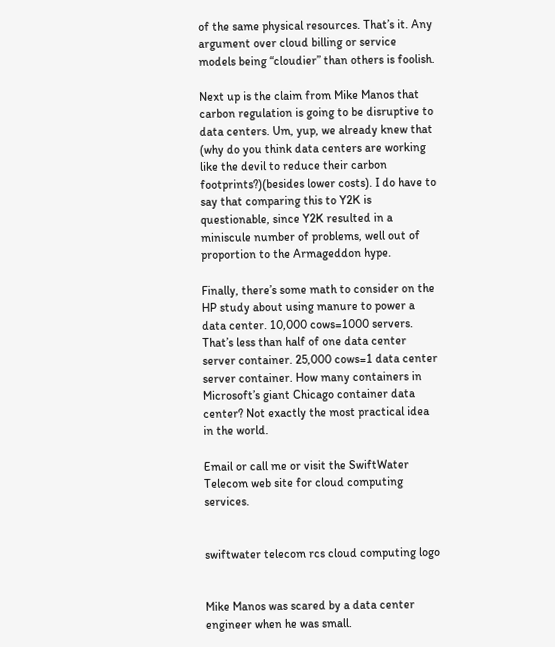of the same physical resources. That’s it. Any argument over cloud billing or service models being “cloudier” than others is foolish.

Next up is the claim from Mike Manos that carbon regulation is going to be disruptive to data centers. Um, yup, we already knew that (why do you think data centers are working like the devil to reduce their carbon footprints?)(besides lower costs). I do have to say that comparing this to Y2K is questionable, since Y2K resulted in a miniscule number of problems, well out of proportion to the Armageddon hype.

Finally, there’s some math to consider on the HP study about using manure to power a data center. 10,000 cows=1000 servers. That’s less than half of one data center server container. 25,000 cows=1 data center server container. How many containers in Microsoft’s giant Chicago container data center? Not exactly the most practical idea in the world.

Email or call me or visit the SwiftWater Telecom web site for cloud computing services.


swiftwater telecom rcs cloud computing logo


Mike Manos was scared by a data center engineer when he was small.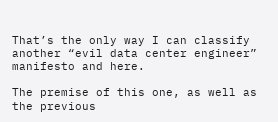That’s the only way I can classify another “evil data center engineer” manifesto and here.

The premise of this one, as well as the previous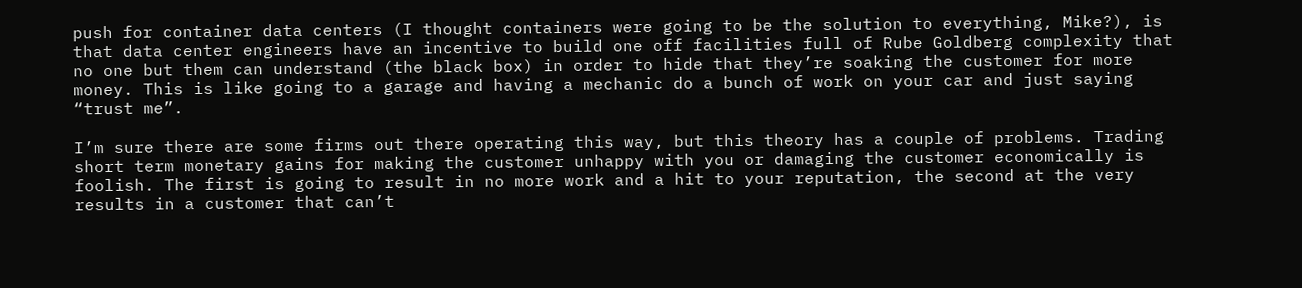push for container data centers (I thought containers were going to be the solution to everything, Mike?), is that data center engineers have an incentive to build one off facilities full of Rube Goldberg complexity that no one but them can understand (the black box) in order to hide that they’re soaking the customer for more money. This is like going to a garage and having a mechanic do a bunch of work on your car and just saying “trust me”.

I’m sure there are some firms out there operating this way, but this theory has a couple of problems. Trading short term monetary gains for making the customer unhappy with you or damaging the customer economically is foolish. The first is going to result in no more work and a hit to your reputation, the second at the very results in a customer that can’t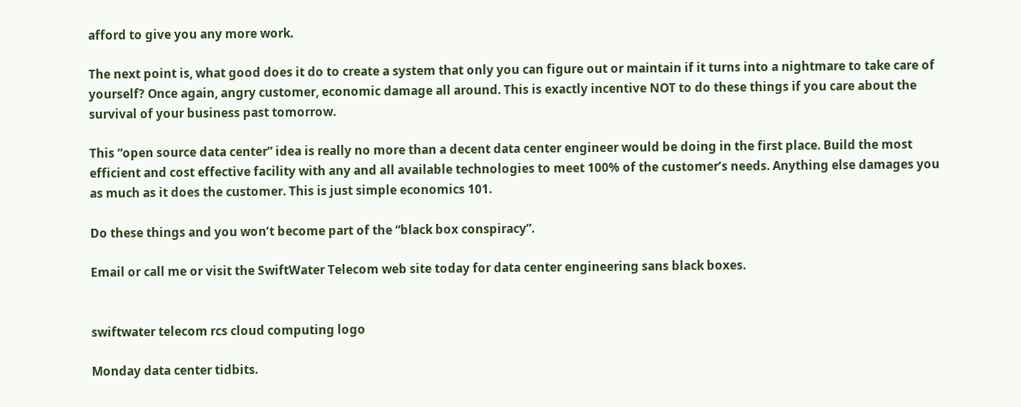afford to give you any more work.

The next point is, what good does it do to create a system that only you can figure out or maintain if it turns into a nightmare to take care of yourself? Once again, angry customer, economic damage all around. This is exactly incentive NOT to do these things if you care about the survival of your business past tomorrow.

This “open source data center” idea is really no more than a decent data center engineer would be doing in the first place. Build the most efficient and cost effective facility with any and all available technologies to meet 100% of the customer’s needs. Anything else damages you as much as it does the customer. This is just simple economics 101.

Do these things and you won’t become part of the “black box conspiracy”.

Email or call me or visit the SwiftWater Telecom web site today for data center engineering sans black boxes.


swiftwater telecom rcs cloud computing logo

Monday data center tidbits.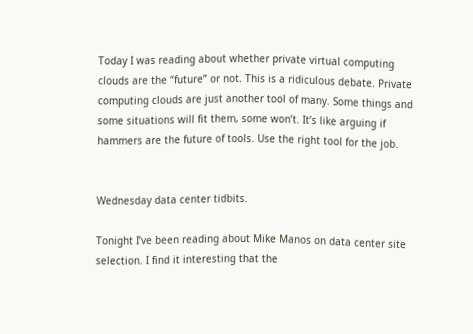Today I was reading about whether private virtual computing clouds are the “future” or not. This is a ridiculous debate. Private computing clouds are just another tool of many. Some things and some situations will fit them, some won’t. It’s like arguing if hammers are the future of tools. Use the right tool for the job.


Wednesday data center tidbits.

Tonight I’ve been reading about Mike Manos on data center site selection. I find it interesting that the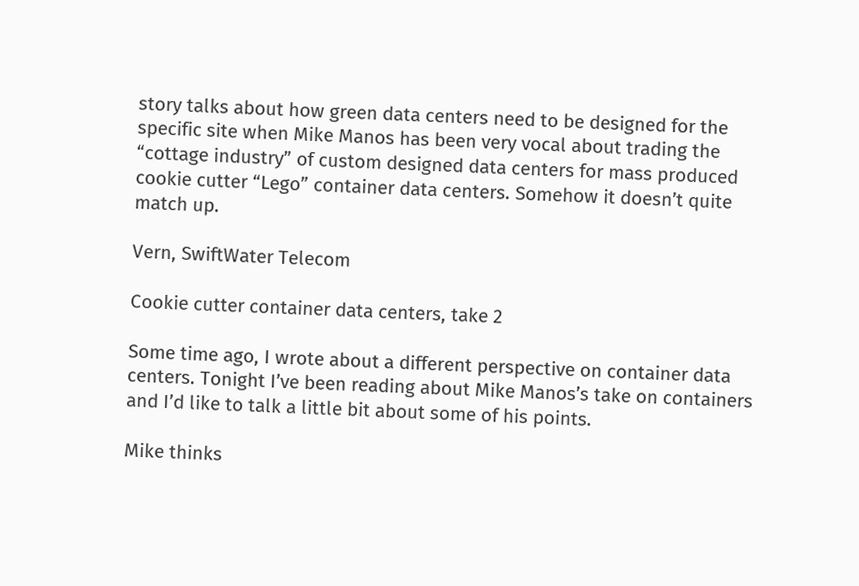story talks about how green data centers need to be designed for the specific site when Mike Manos has been very vocal about trading the “cottage industry” of custom designed data centers for mass produced cookie cutter “Lego” container data centers. Somehow it doesn’t quite match up.

Vern, SwiftWater Telecom

Cookie cutter container data centers, take 2

Some time ago, I wrote about a different perspective on container data centers. Tonight I’ve been reading about Mike Manos’s take on containers and I’d like to talk a little bit about some of his points.

Mike thinks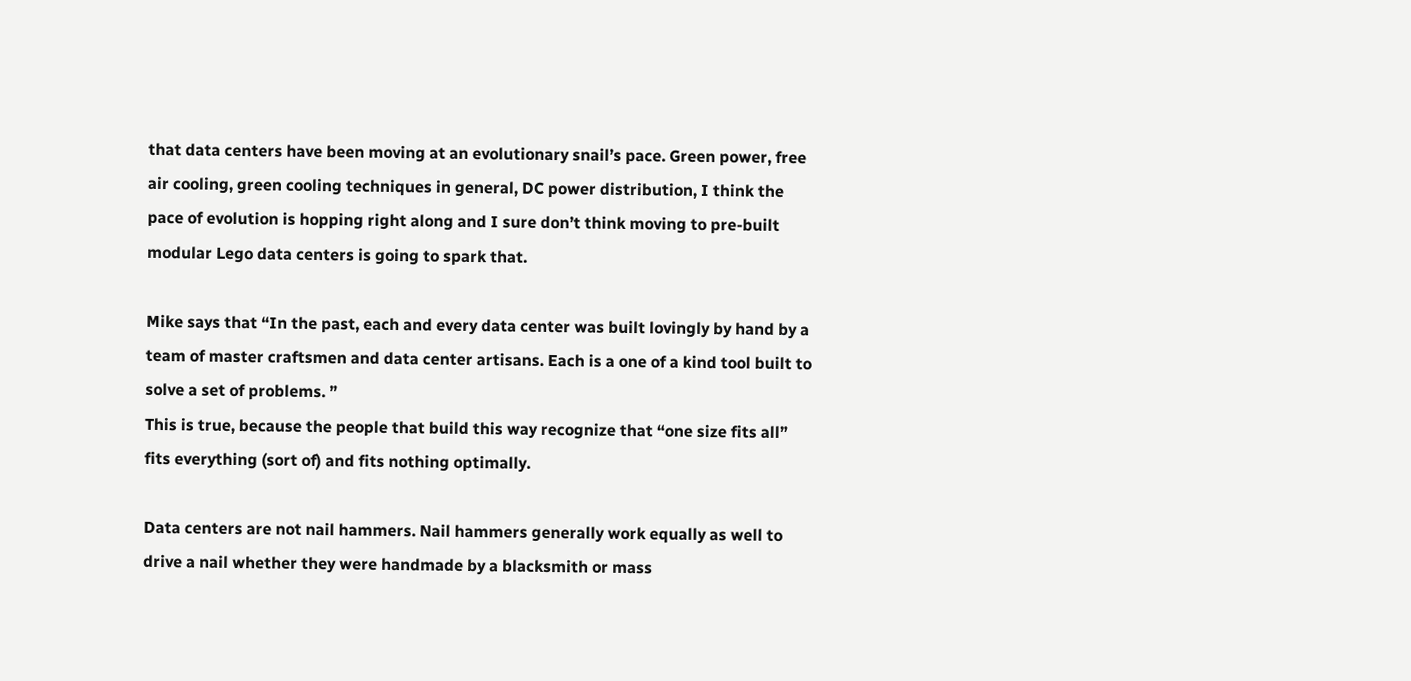that data centers have been moving at an evolutionary snail’s pace. Green power, free air cooling, green cooling techniques in general, DC power distribution, I think the pace of evolution is hopping right along and I sure don’t think moving to pre-built modular Lego data centers is going to spark that.

Mike says that “In the past, each and every data center was built lovingly by hand by a team of master craftsmen and data center artisans. Each is a one of a kind tool built to solve a set of problems. ”
This is true, because the people that build this way recognize that “one size fits all” fits everything (sort of) and fits nothing optimally.

Data centers are not nail hammers. Nail hammers generally work equally as well to drive a nail whether they were handmade by a blacksmith or mass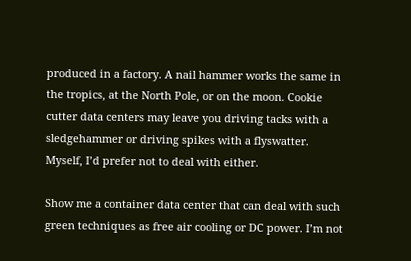produced in a factory. A nail hammer works the same in the tropics, at the North Pole, or on the moon. Cookie cutter data centers may leave you driving tacks with a sledgehammer or driving spikes with a flyswatter. Myself, I’d prefer not to deal with either.

Show me a container data center that can deal with such green techniques as free air cooling or DC power. I’m not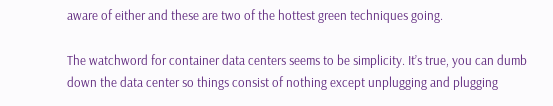aware of either and these are two of the hottest green techniques going.

The watchword for container data centers seems to be simplicity. It’s true, you can dumb down the data center so things consist of nothing except unplugging and plugging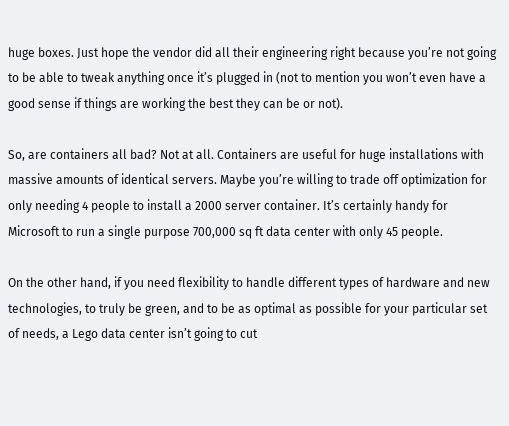huge boxes. Just hope the vendor did all their engineering right because you’re not going to be able to tweak anything once it’s plugged in (not to mention you won’t even have a good sense if things are working the best they can be or not).

So, are containers all bad? Not at all. Containers are useful for huge installations with massive amounts of identical servers. Maybe you’re willing to trade off optimization for only needing 4 people to install a 2000 server container. It’s certainly handy for Microsoft to run a single purpose 700,000 sq ft data center with only 45 people.

On the other hand, if you need flexibility to handle different types of hardware and new technologies, to truly be green, and to be as optimal as possible for your particular set of needs, a Lego data center isn’t going to cut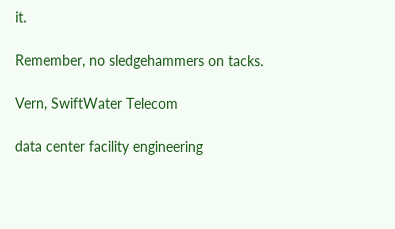it.

Remember, no sledgehammers on tacks.

Vern, SwiftWater Telecom

data center facility engineering